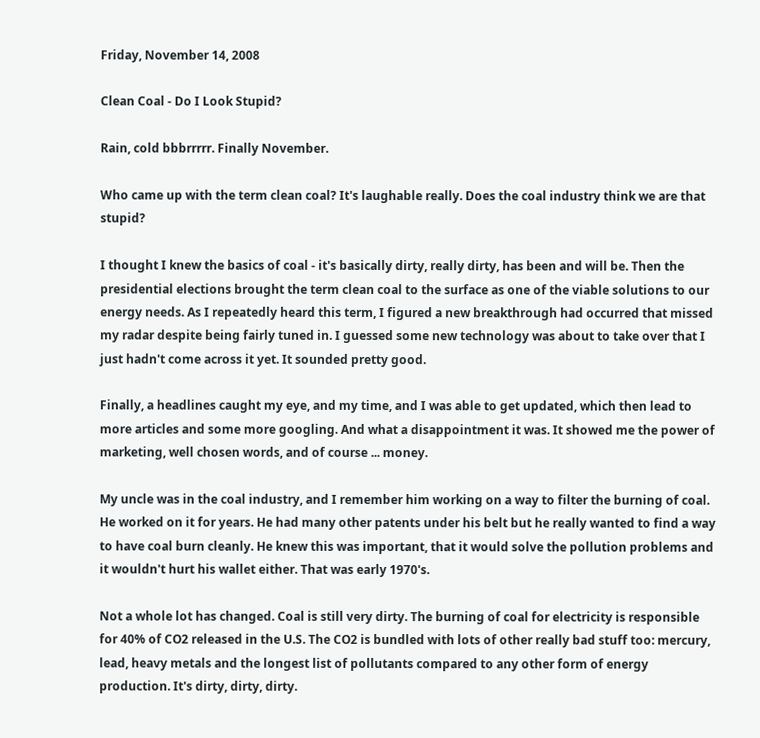Friday, November 14, 2008

Clean Coal - Do I Look Stupid?

Rain, cold bbbrrrrr. Finally November.

Who came up with the term clean coal? It's laughable really. Does the coal industry think we are that stupid?

I thought I knew the basics of coal - it's basically dirty, really dirty, has been and will be. Then the presidential elections brought the term clean coal to the surface as one of the viable solutions to our energy needs. As I repeatedly heard this term, I figured a new breakthrough had occurred that missed my radar despite being fairly tuned in. I guessed some new technology was about to take over that I just hadn't come across it yet. It sounded pretty good.

Finally, a headlines caught my eye, and my time, and I was able to get updated, which then lead to more articles and some more googling. And what a disappointment it was. It showed me the power of marketing, well chosen words, and of course ... money.

My uncle was in the coal industry, and I remember him working on a way to filter the burning of coal. He worked on it for years. He had many other patents under his belt but he really wanted to find a way to have coal burn cleanly. He knew this was important, that it would solve the pollution problems and it wouldn't hurt his wallet either. That was early 1970's.

Not a whole lot has changed. Coal is still very dirty. The burning of coal for electricity is responsible for 40% of CO2 released in the U.S. The CO2 is bundled with lots of other really bad stuff too: mercury, lead, heavy metals and the longest list of pollutants compared to any other form of energy production. It's dirty, dirty, dirty.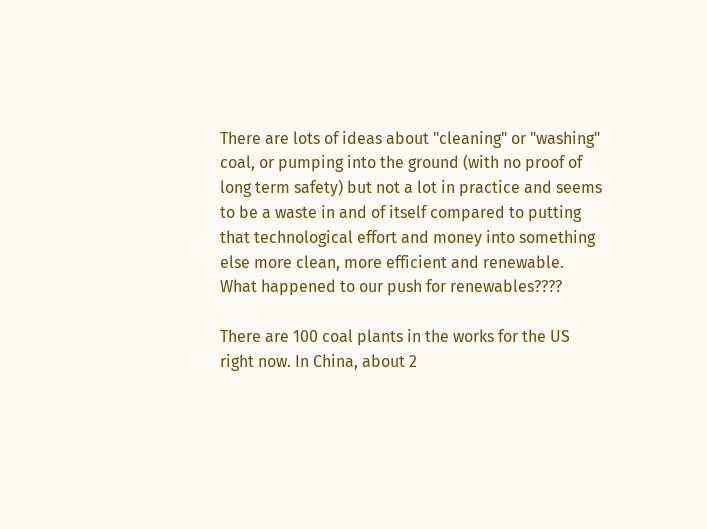There are lots of ideas about "cleaning" or "washing" coal, or pumping into the ground (with no proof of long term safety) but not a lot in practice and seems to be a waste in and of itself compared to putting that technological effort and money into something else more clean, more efficient and renewable. What happened to our push for renewables????

There are 100 coal plants in the works for the US right now. In China, about 2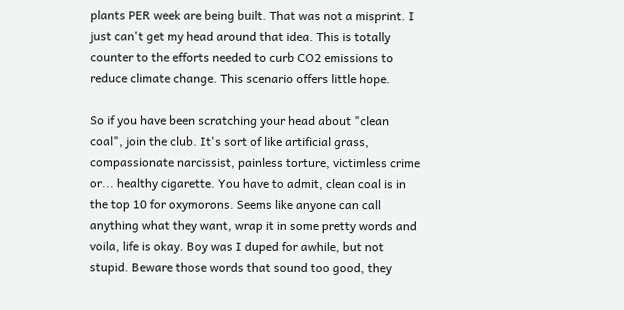plants PER week are being built. That was not a misprint. I just can't get my head around that idea. This is totally counter to the efforts needed to curb CO2 emissions to reduce climate change. This scenario offers little hope.

So if you have been scratching your head about "clean coal", join the club. It's sort of like artificial grass, compassionate narcissist, painless torture, victimless crime or... healthy cigarette. You have to admit, clean coal is in the top 10 for oxymorons. Seems like anyone can call anything what they want, wrap it in some pretty words and voila, life is okay. Boy was I duped for awhile, but not stupid. Beware those words that sound too good, they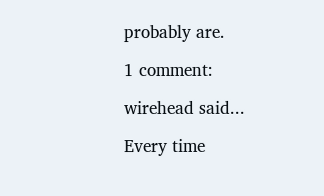probably are.

1 comment:

wirehead said...

Every time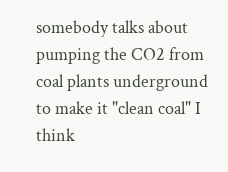somebody talks about pumping the CO2 from coal plants underground to make it "clean coal" I think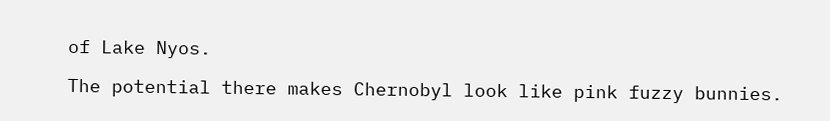of Lake Nyos.

The potential there makes Chernobyl look like pink fuzzy bunnies.